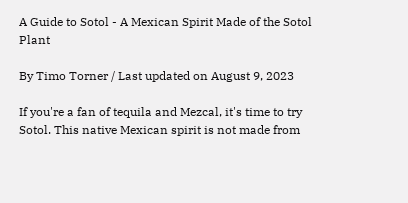A Guide to Sotol - A Mexican Spirit Made of the Sotol Plant

By Timo Torner / Last updated on August 9, 2023

If you're a fan of tequila and Mezcal, it's time to try Sotol. This native Mexican spirit is not made from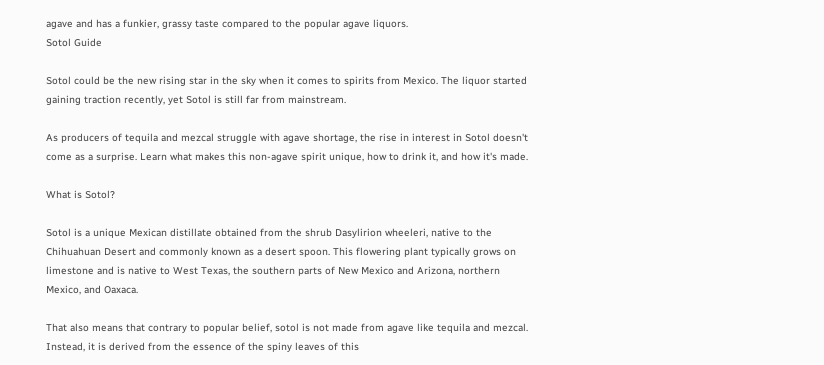agave and has a funkier, grassy taste compared to the popular agave liquors.
Sotol Guide

Sotol could be the new rising star in the sky when it comes to spirits from Mexico. The liquor started gaining traction recently, yet Sotol is still far from mainstream.

As producers of tequila and mezcal struggle with agave shortage, the rise in interest in Sotol doesn't come as a surprise. Learn what makes this non-agave spirit unique, how to drink it, and how it's made.

What is Sotol?

Sotol is a unique Mexican distillate obtained from the shrub Dasylirion wheeleri, native to the Chihuahuan Desert and commonly known as a desert spoon. This flowering plant typically grows on limestone and is native to West Texas, the southern parts of New Mexico and Arizona, northern Mexico, and Oaxaca.

That also means that contrary to popular belief, sotol is not made from agave like tequila and mezcal. Instead, it is derived from the essence of the spiny leaves of this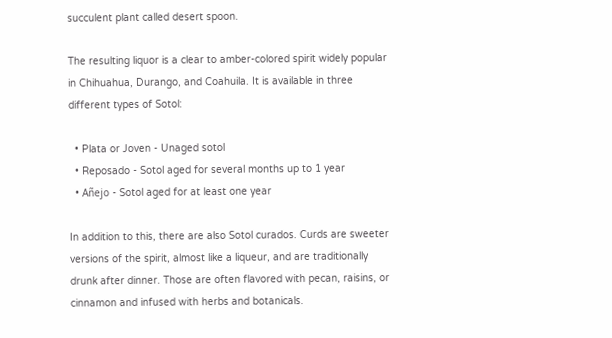succulent plant called desert spoon.

The resulting liquor is a clear to amber-colored spirit widely popular in Chihuahua, Durango, and Coahuila. It is available in three different types of Sotol:

  • Plata or Joven - Unaged sotol
  • Reposado - Sotol aged for several months up to 1 year
  • Añejo - Sotol aged for at least one year

In addition to this, there are also Sotol curados. Curds are sweeter versions of the spirit, almost like a liqueur, and are traditionally drunk after dinner. Those are often flavored with pecan, raisins, or cinnamon and infused with herbs and botanicals.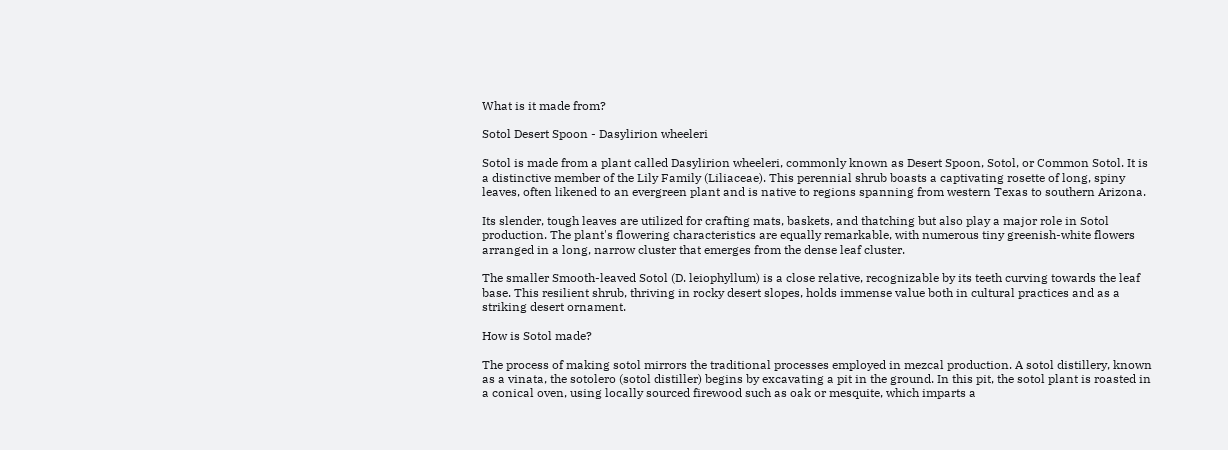What is it made from?

Sotol Desert Spoon - Dasylirion wheeleri

Sotol is made from a plant called Dasylirion wheeleri, commonly known as Desert Spoon, Sotol, or Common Sotol. It is a distinctive member of the Lily Family (Liliaceae). This perennial shrub boasts a captivating rosette of long, spiny leaves, often likened to an evergreen plant and is native to regions spanning from western Texas to southern Arizona.

Its slender, tough leaves are utilized for crafting mats, baskets, and thatching but also play a major role in Sotol production. The plant's flowering characteristics are equally remarkable, with numerous tiny greenish-white flowers arranged in a long, narrow cluster that emerges from the dense leaf cluster.

The smaller Smooth-leaved Sotol (D. leiophyllum) is a close relative, recognizable by its teeth curving towards the leaf base. This resilient shrub, thriving in rocky desert slopes, holds immense value both in cultural practices and as a striking desert ornament.

How is Sotol made?

The process of making sotol mirrors the traditional processes employed in mezcal production. A sotol distillery, known as a vinata, the sotolero (sotol distiller) begins by excavating a pit in the ground. In this pit, the sotol plant is roasted in a conical oven, using locally sourced firewood such as oak or mesquite, which imparts a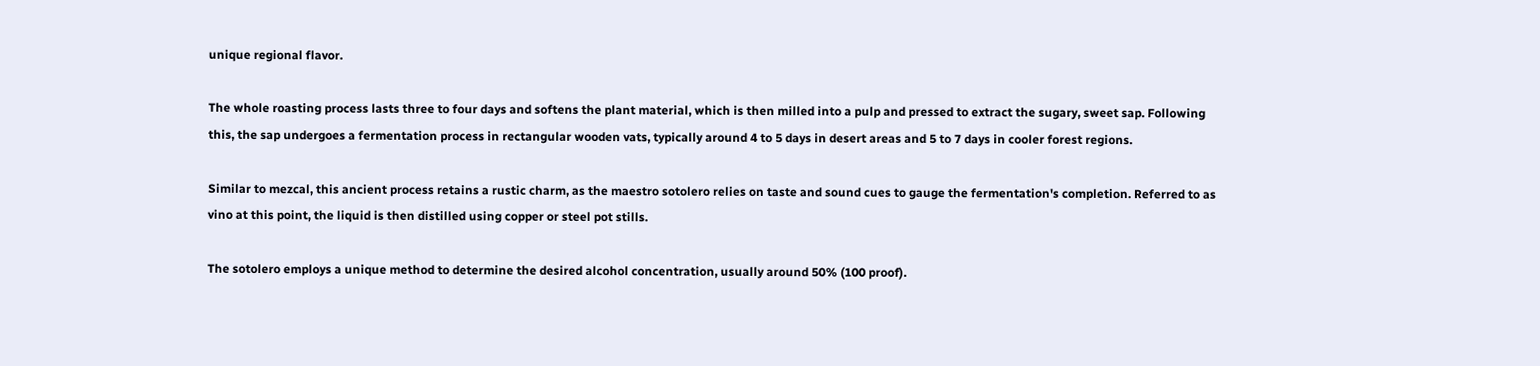unique regional flavor.

The whole roasting process lasts three to four days and softens the plant material, which is then milled into a pulp and pressed to extract the sugary, sweet sap. Following this, the sap undergoes a fermentation process in rectangular wooden vats, typically around 4 to 5 days in desert areas and 5 to 7 days in cooler forest regions.

Similar to mezcal, this ancient process retains a rustic charm, as the maestro sotolero relies on taste and sound cues to gauge the fermentation's completion. Referred to as vino at this point, the liquid is then distilled using copper or steel pot stills.

The sotolero employs a unique method to determine the desired alcohol concentration, usually around 50% (100 proof).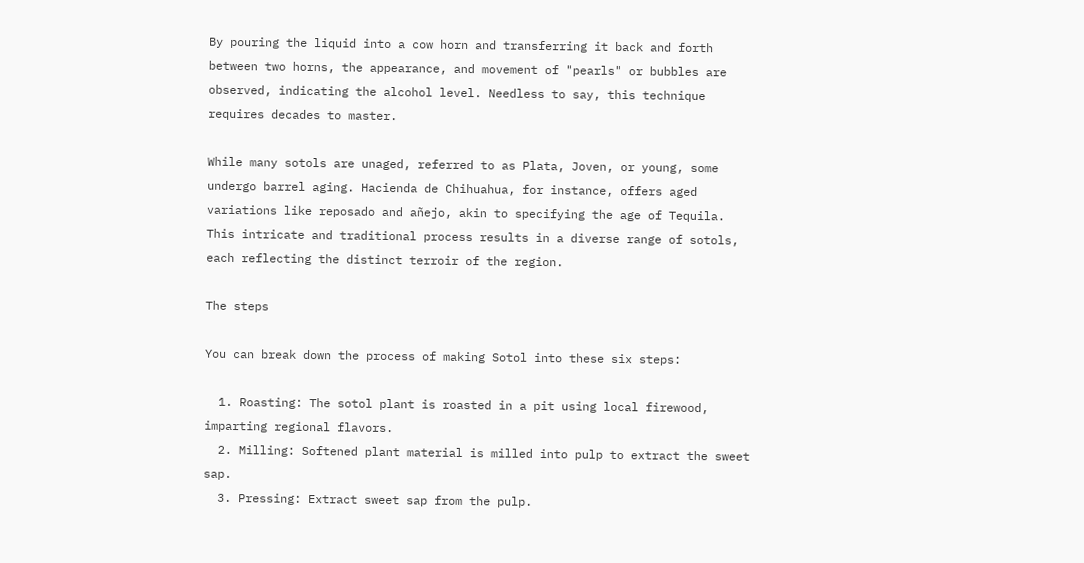By pouring the liquid into a cow horn and transferring it back and forth between two horns, the appearance, and movement of "pearls" or bubbles are observed, indicating the alcohol level. Needless to say, this technique requires decades to master.

While many sotols are unaged, referred to as Plata, Joven, or young, some undergo barrel aging. Hacienda de Chihuahua, for instance, offers aged variations like reposado and añejo, akin to specifying the age of Tequila. This intricate and traditional process results in a diverse range of sotols, each reflecting the distinct terroir of the region.

The steps

You can break down the process of making Sotol into these six steps:

  1. Roasting: The sotol plant is roasted in a pit using local firewood, imparting regional flavors.
  2. Milling: Softened plant material is milled into pulp to extract the sweet sap.
  3. Pressing: Extract sweet sap from the pulp.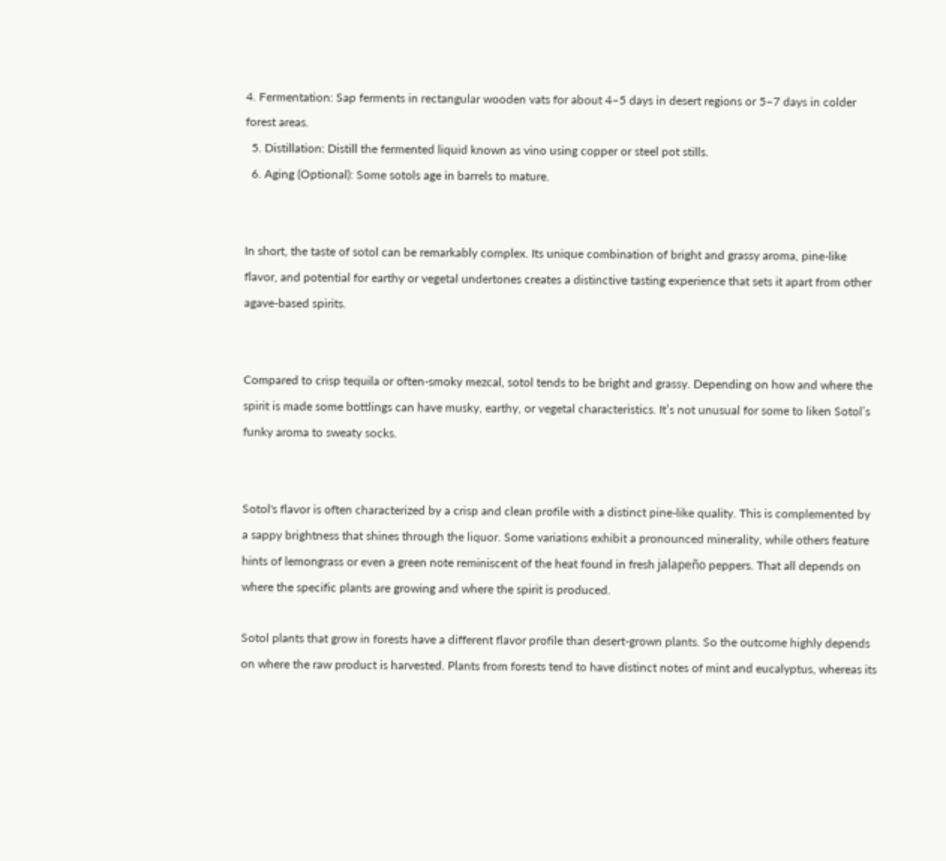4. Fermentation: Sap ferments in rectangular wooden vats for about 4–5 days in desert regions or 5–7 days in colder forest areas.
  5. Distillation: Distill the fermented liquid known as vino using copper or steel pot stills.
  6. Aging (Optional): Some sotols age in barrels to mature.


In short, the taste of sotol can be remarkably complex. Its unique combination of bright and grassy aroma, pine-like flavor, and potential for earthy or vegetal undertones creates a distinctive tasting experience that sets it apart from other agave-based spirits.


Compared to crisp tequila or often-smoky mezcal, sotol tends to be bright and grassy. Depending on how and where the spirit is made some bottlings can have musky, earthy, or vegetal characteristics. It’s not unusual for some to liken Sotol’s funky aroma to sweaty socks.


Sotol's flavor is often characterized by a crisp and clean profile with a distinct pine-like quality. This is complemented by a sappy brightness that shines through the liquor. Some variations exhibit a pronounced minerality, while others feature hints of lemongrass or even a green note reminiscent of the heat found in fresh jalapeño peppers. That all depends on where the specific plants are growing and where the spirit is produced.

Sotol plants that grow in forests have a different flavor profile than desert-grown plants. So the outcome highly depends on where the raw product is harvested. Plants from forests tend to have distinct notes of mint and eucalyptus, whereas its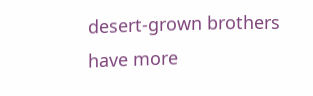desert-grown brothers have more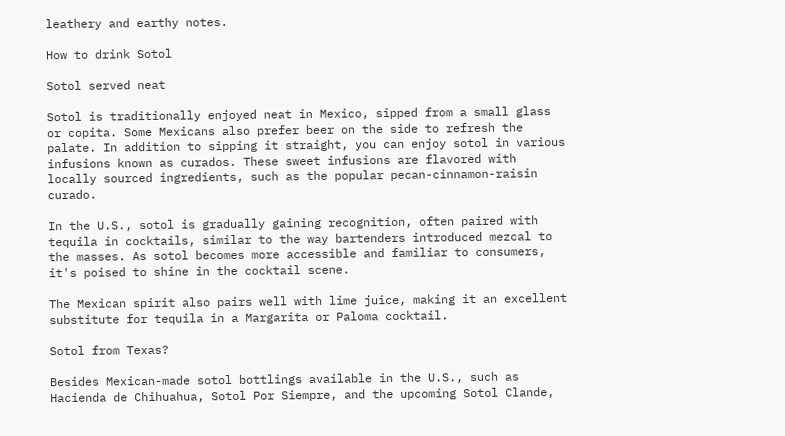leathery and earthy notes.

How to drink Sotol

Sotol served neat

Sotol is traditionally enjoyed neat in Mexico, sipped from a small glass or copita. Some Mexicans also prefer beer on the side to refresh the palate. In addition to sipping it straight, you can enjoy sotol in various infusions known as curados. These sweet infusions are flavored with locally sourced ingredients, such as the popular pecan-cinnamon-raisin curado.

In the U.S., sotol is gradually gaining recognition, often paired with tequila in cocktails, similar to the way bartenders introduced mezcal to the masses. As sotol becomes more accessible and familiar to consumers, it's poised to shine in the cocktail scene.

The Mexican spirit also pairs well with lime juice, making it an excellent substitute for tequila in a Margarita or Paloma cocktail.

Sotol from Texas?

Besides Mexican-made sotol bottlings available in the U.S., such as Hacienda de Chihuahua, Sotol Por Siempre, and the upcoming Sotol Clande,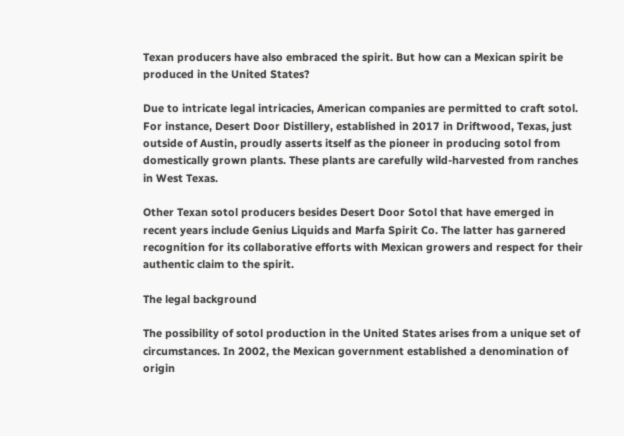Texan producers have also embraced the spirit. But how can a Mexican spirit be produced in the United States?

Due to intricate legal intricacies, American companies are permitted to craft sotol. For instance, Desert Door Distillery, established in 2017 in Driftwood, Texas, just outside of Austin, proudly asserts itself as the pioneer in producing sotol from domestically grown plants. These plants are carefully wild-harvested from ranches in West Texas.

Other Texan sotol producers besides Desert Door Sotol that have emerged in recent years include Genius Liquids and Marfa Spirit Co. The latter has garnered recognition for its collaborative efforts with Mexican growers and respect for their authentic claim to the spirit.

The legal background

The possibility of sotol production in the United States arises from a unique set of circumstances. In 2002, the Mexican government established a denomination of origin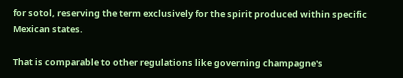for sotol, reserving the term exclusively for the spirit produced within specific Mexican states.

That is comparable to other regulations like governing champagne's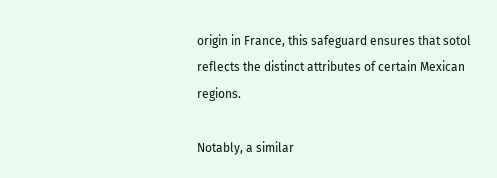origin in France, this safeguard ensures that sotol reflects the distinct attributes of certain Mexican regions.

Notably, a similar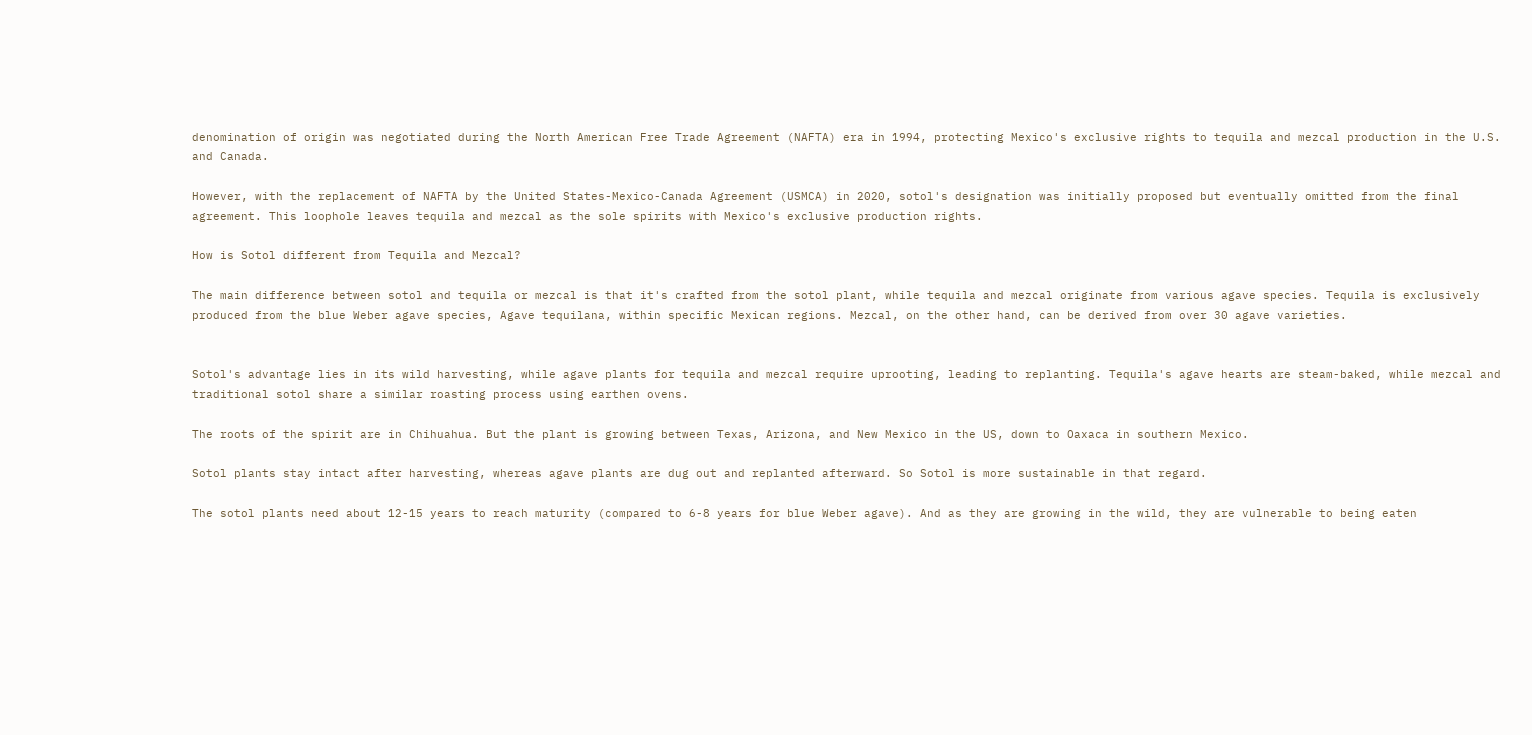denomination of origin was negotiated during the North American Free Trade Agreement (NAFTA) era in 1994, protecting Mexico's exclusive rights to tequila and mezcal production in the U.S. and Canada.

However, with the replacement of NAFTA by the United States-Mexico-Canada Agreement (USMCA) in 2020, sotol's designation was initially proposed but eventually omitted from the final agreement. This loophole leaves tequila and mezcal as the sole spirits with Mexico's exclusive production rights.

How is Sotol different from Tequila and Mezcal?

The main difference between sotol and tequila or mezcal is that it's crafted from the sotol plant, while tequila and mezcal originate from various agave species. Tequila is exclusively produced from the blue Weber agave species, Agave tequilana, within specific Mexican regions. Mezcal, on the other hand, can be derived from over 30 agave varieties.


Sotol's advantage lies in its wild harvesting, while agave plants for tequila and mezcal require uprooting, leading to replanting. Tequila's agave hearts are steam-baked, while mezcal and traditional sotol share a similar roasting process using earthen ovens.

The roots of the spirit are in Chihuahua. But the plant is growing between Texas, Arizona, and New Mexico in the US, down to Oaxaca in southern Mexico.

Sotol plants stay intact after harvesting, whereas agave plants are dug out and replanted afterward. So Sotol is more sustainable in that regard.

The sotol plants need about 12-15 years to reach maturity (compared to 6-8 years for blue Weber agave). And as they are growing in the wild, they are vulnerable to being eaten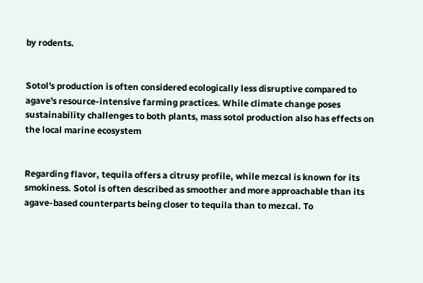by rodents.


Sotol's production is often considered ecologically less disruptive compared to agave's resource-intensive farming practices. While climate change poses sustainability challenges to both plants, mass sotol production also has effects on the local marine ecosystem


Regarding flavor, tequila offers a citrusy profile, while mezcal is known for its smokiness. Sotol is often described as smoother and more approachable than its agave-based counterparts being closer to tequila than to mezcal. To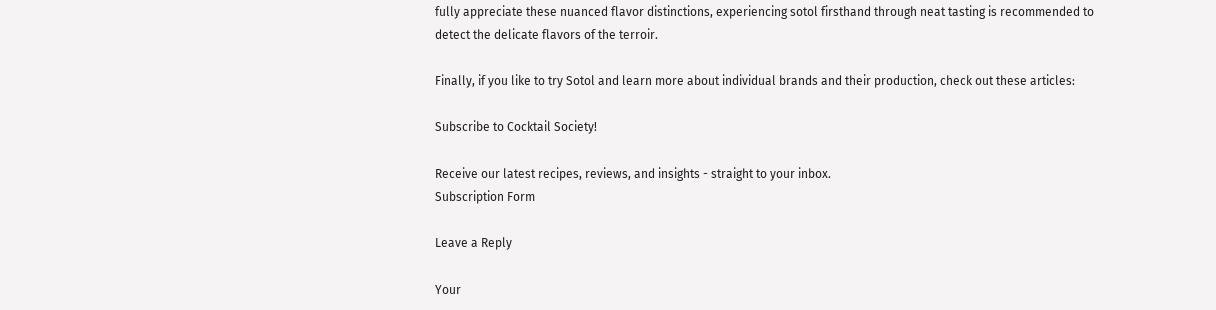fully appreciate these nuanced flavor distinctions, experiencing sotol firsthand through neat tasting is recommended to detect the delicate flavors of the terroir.

Finally, if you like to try Sotol and learn more about individual brands and their production, check out these articles:

Subscribe to Cocktail Society!

Receive our latest recipes, reviews, and insights - straight to your inbox.
Subscription Form

Leave a Reply

Your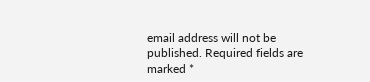email address will not be published. Required fields are marked *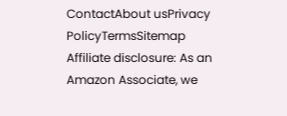ContactAbout usPrivacy PolicyTermsSitemap
Affiliate disclosure: As an Amazon Associate, we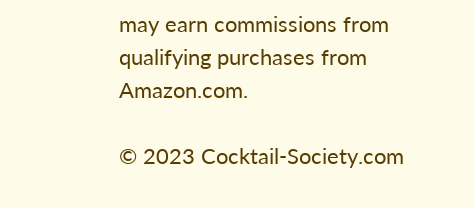may earn commissions from qualifying purchases from Amazon.com.

© 2023 Cocktail-Society.com